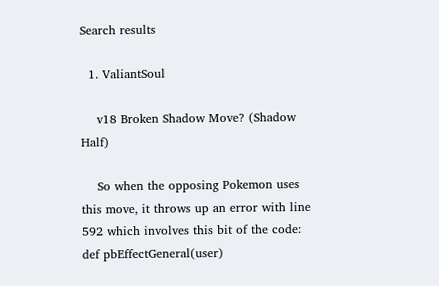Search results

  1. ValiantSoul

    v18 Broken Shadow Move? (Shadow Half)

    So when the opposing Pokemon uses this move, it throws up an error with line 592 which involves this bit of the code: def pbEffectGeneral(user)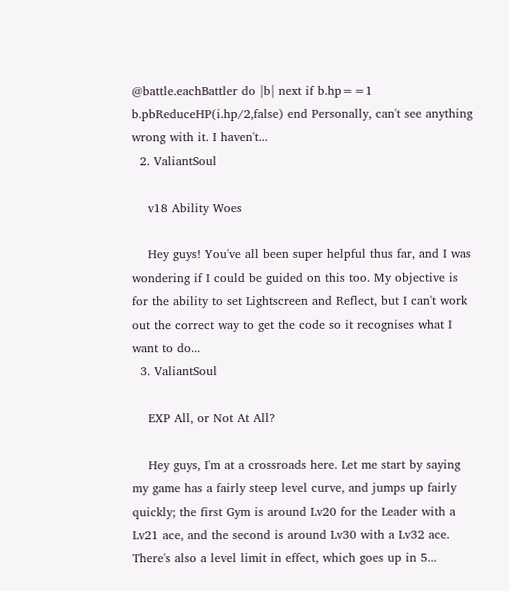@battle.eachBattler do |b| next if b.hp==1 b.pbReduceHP(i.hp/2,false) end Personally, can't see anything wrong with it. I haven't...
  2. ValiantSoul

    v18 Ability Woes

    Hey guys! You've all been super helpful thus far, and I was wondering if I could be guided on this too. My objective is for the ability to set Lightscreen and Reflect, but I can't work out the correct way to get the code so it recognises what I want to do...
  3. ValiantSoul

    EXP All, or Not At All?

    Hey guys, I'm at a crossroads here. Let me start by saying my game has a fairly steep level curve, and jumps up fairly quickly; the first Gym is around Lv20 for the Leader with a Lv21 ace, and the second is around Lv30 with a Lv32 ace. There's also a level limit in effect, which goes up in 5...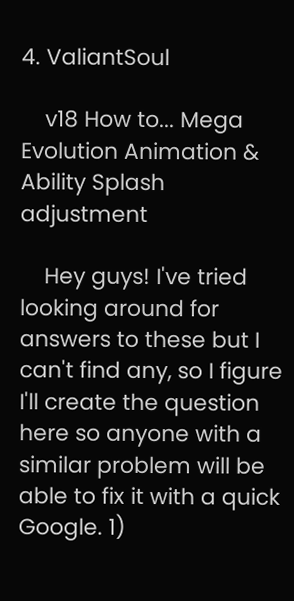4. ValiantSoul

    v18 How to... Mega Evolution Animation & Ability Splash adjustment

    Hey guys! I've tried looking around for answers to these but I can't find any, so I figure I'll create the question here so anyone with a similar problem will be able to fix it with a quick Google. 1)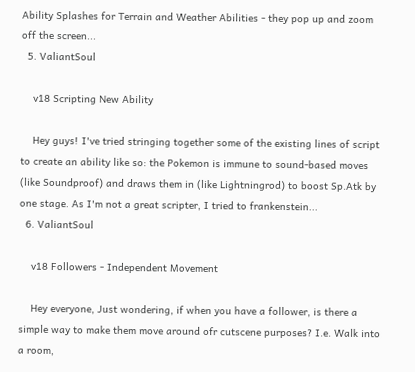Ability Splashes for Terrain and Weather Abilities - they pop up and zoom off the screen...
  5. ValiantSoul

    v18 Scripting New Ability

    Hey guys! I've tried stringing together some of the existing lines of script to create an ability like so: the Pokemon is immune to sound-based moves (like Soundproof) and draws them in (like Lightningrod) to boost Sp.Atk by one stage. As I'm not a great scripter, I tried to frankenstein...
  6. ValiantSoul

    v18 Followers - Independent Movement

    Hey everyone, Just wondering, if when you have a follower, is there a simple way to make them move around ofr cutscene purposes? I.e. Walk into a room,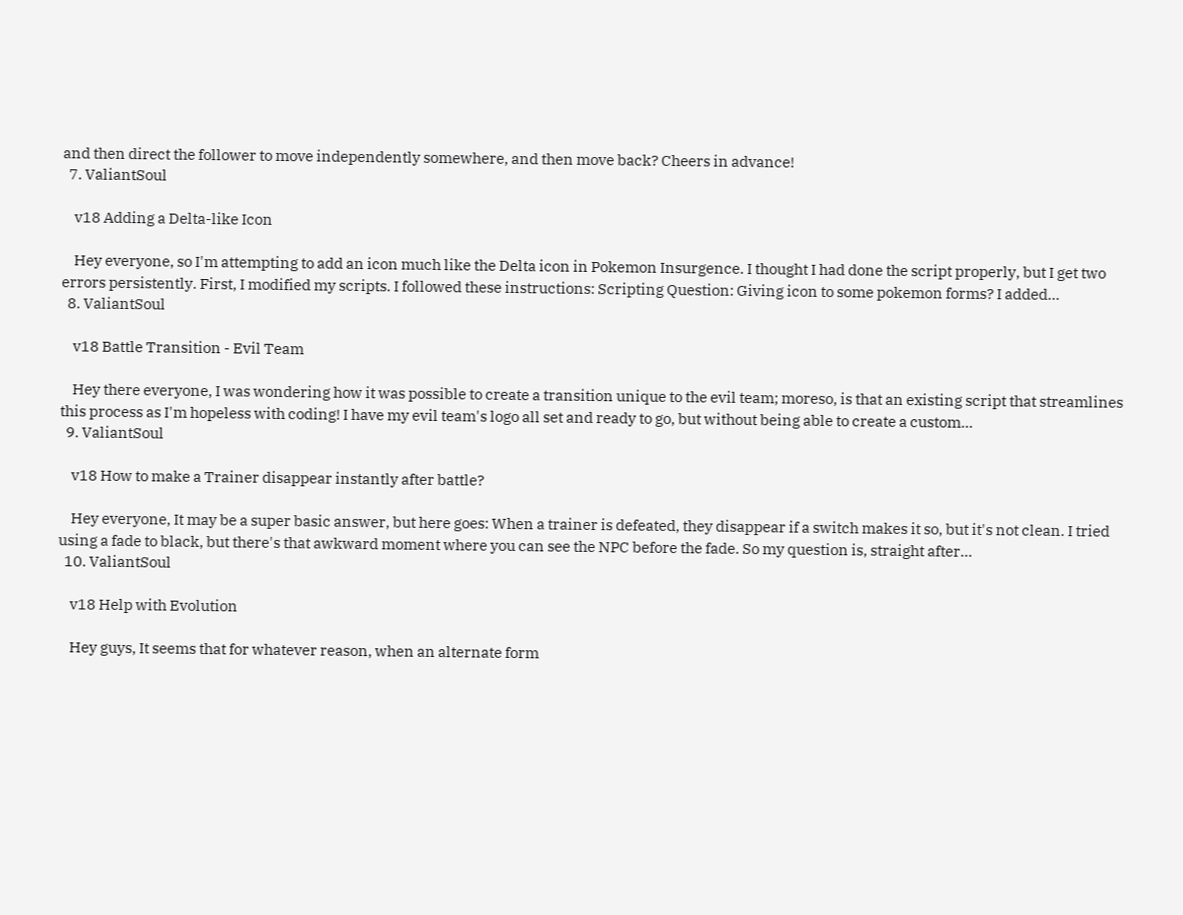and then direct the follower to move independently somewhere, and then move back? Cheers in advance!
  7. ValiantSoul

    v18 Adding a Delta-like Icon

    Hey everyone, so I'm attempting to add an icon much like the Delta icon in Pokemon Insurgence. I thought I had done the script properly, but I get two errors persistently. First, I modified my scripts. I followed these instructions: Scripting Question: Giving icon to some pokemon forms? I added...
  8. ValiantSoul

    v18 Battle Transition - Evil Team

    Hey there everyone, I was wondering how it was possible to create a transition unique to the evil team; moreso, is that an existing script that streamlines this process as I'm hopeless with coding! I have my evil team's logo all set and ready to go, but without being able to create a custom...
  9. ValiantSoul

    v18 How to make a Trainer disappear instantly after battle?

    Hey everyone, It may be a super basic answer, but here goes: When a trainer is defeated, they disappear if a switch makes it so, but it's not clean. I tried using a fade to black, but there's that awkward moment where you can see the NPC before the fade. So my question is, straight after...
  10. ValiantSoul

    v18 Help with Evolution

    Hey guys, It seems that for whatever reason, when an alternate form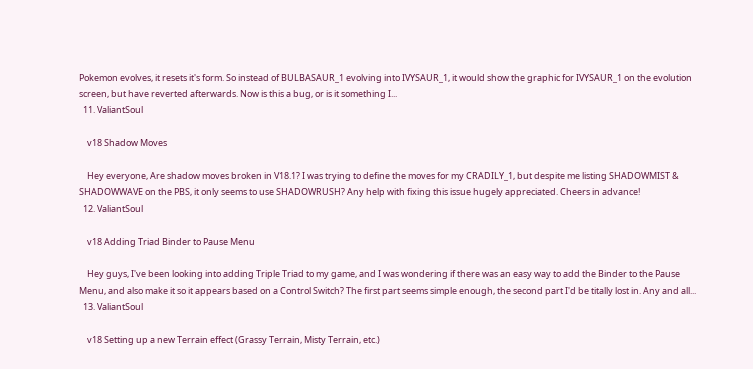Pokemon evolves, it resets it's form. So instead of BULBASAUR_1 evolving into IVYSAUR_1, it would show the graphic for IVYSAUR_1 on the evolution screen, but have reverted afterwards. Now is this a bug, or is it something I...
  11. ValiantSoul

    v18 Shadow Moves

    Hey everyone, Are shadow moves broken in V18.1? I was trying to define the moves for my CRADILY_1, but despite me listing SHADOWMIST & SHADOWWAVE on the PBS, it only seems to use SHADOWRUSH? Any help with fixing this issue hugely appreciated. Cheers in advance!
  12. ValiantSoul

    v18 Adding Triad Binder to Pause Menu

    Hey guys, I've been looking into adding Triple Triad to my game, and I was wondering if there was an easy way to add the Binder to the Pause Menu, and also make it so it appears based on a Control Switch? The first part seems simple enough, the second part I'd be titally lost in. Any and all...
  13. ValiantSoul

    v18 Setting up a new Terrain effect (Grassy Terrain, Misty Terrain, etc.)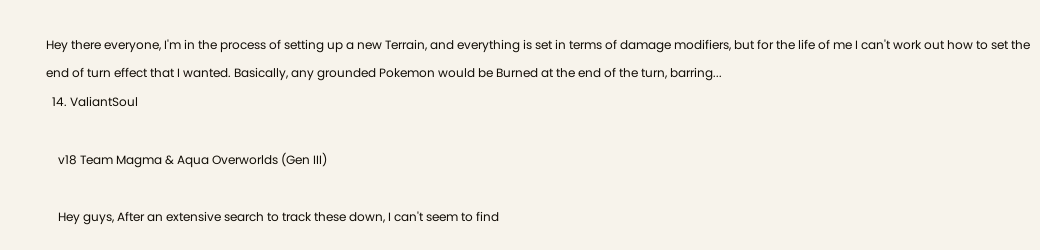Hey there everyone, I'm in the process of setting up a new Terrain, and everything is set in terms of damage modifiers, but for the life of me I can't work out how to set the end of turn effect that I wanted. Basically, any grounded Pokemon would be Burned at the end of the turn, barring...
  14. ValiantSoul

    v18 Team Magma & Aqua Overworlds (Gen III)

    Hey guys, After an extensive search to track these down, I can't seem to find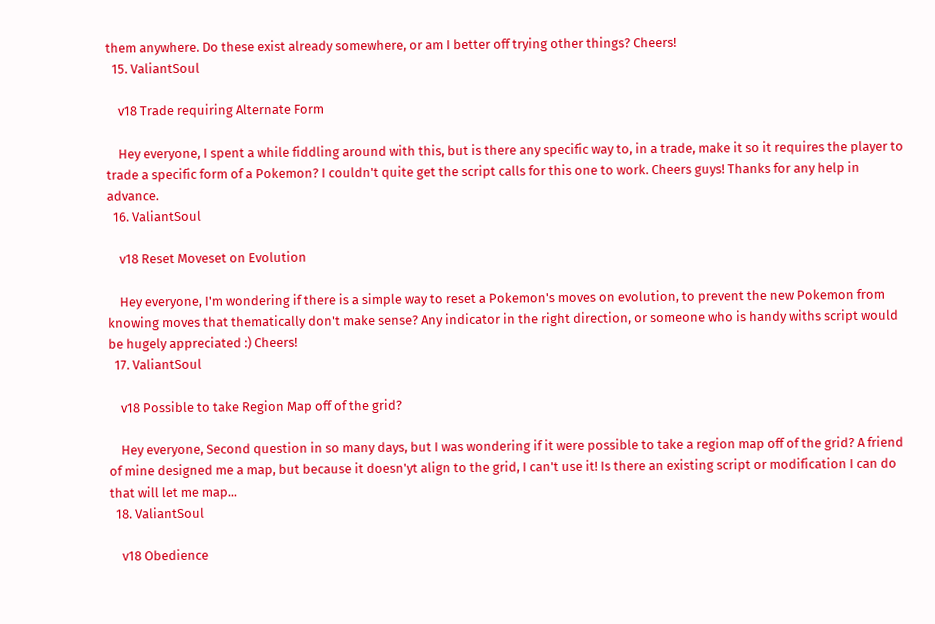them anywhere. Do these exist already somewhere, or am I better off trying other things? Cheers!
  15. ValiantSoul

    v18 Trade requiring Alternate Form

    Hey everyone, I spent a while fiddling around with this, but is there any specific way to, in a trade, make it so it requires the player to trade a specific form of a Pokemon? I couldn't quite get the script calls for this one to work. Cheers guys! Thanks for any help in advance.
  16. ValiantSoul

    v18 Reset Moveset on Evolution

    Hey everyone, I'm wondering if there is a simple way to reset a Pokemon's moves on evolution, to prevent the new Pokemon from knowing moves that thematically don't make sense? Any indicator in the right direction, or someone who is handy withs script would be hugely appreciated :) Cheers!
  17. ValiantSoul

    v18 Possible to take Region Map off of the grid?

    Hey everyone, Second question in so many days, but I was wondering if it were possible to take a region map off of the grid? A friend of mine designed me a map, but because it doesn'yt align to the grid, I can't use it! Is there an existing script or modification I can do that will let me map...
  18. ValiantSoul

    v18 Obedience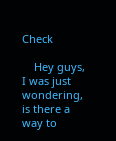Check

    Hey guys, I was just wondering, is there a way to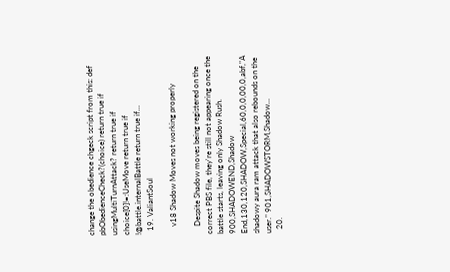change the obedience chgeck script from this: def pbObedienceCheck?(choice) return true if usingMultiTurnAttack? return true if choice[0]!=:UseMove return true if !@battle.internalBattle return true if...
  19. ValiantSoul

    v18 Shadow Moves not working properly

    Despite Shadow moves being registered on the correct PBS file, they're still not appearing once the battle starts, leaving only Shadow Rush. 900,SHADOWEND,Shadow End,130,120,SHADOW,Special,60,0,0,00,0,abf,"A shadowy aura ram attack that also rebounds on the user." 901,SHADOWSTORM,Shadow...
  20.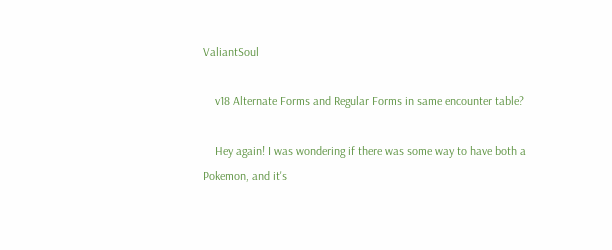ValiantSoul

    v18 Alternate Forms and Regular Forms in same encounter table?

    Hey again! I was wondering if there was some way to have both a Pokemon, and it's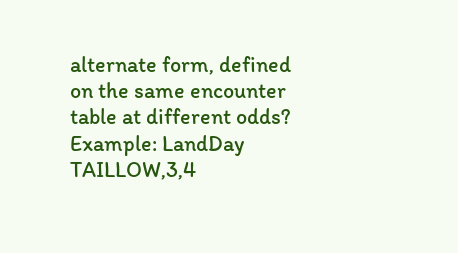alternate form, defined on the same encounter table at different odds? Example: LandDay TAILLOW,3,4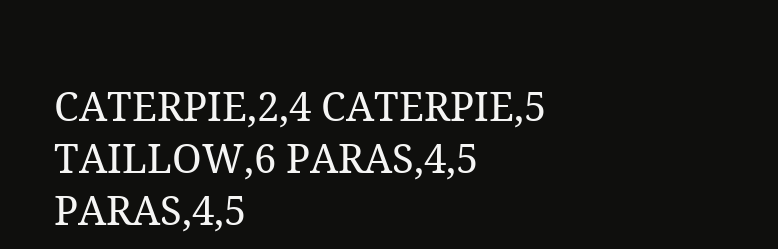CATERPIE,2,4 CATERPIE,5 TAILLOW,6 PARAS,4,5 PARAS,4,5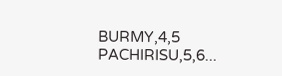BURMY,4,5 PACHIRISU,5,6...